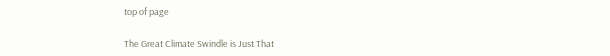top of page

The Great Climate Swindle is Just That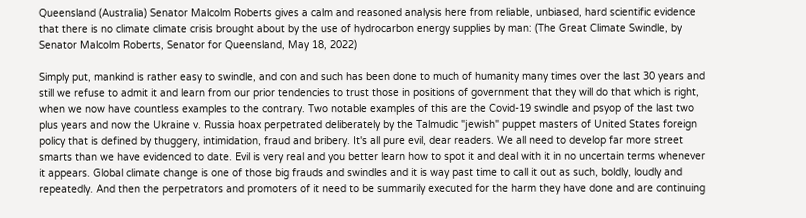Queensland (Australia) Senator Malcolm Roberts gives a calm and reasoned analysis here from reliable, unbiased, hard scientific evidence that there is no climate climate crisis brought about by the use of hydrocarbon energy supplies by man: (The Great Climate Swindle, by Senator Malcolm Roberts, Senator for Queensland, May 18, 2022)

Simply put, mankind is rather easy to swindle, and con and such has been done to much of humanity many times over the last 30 years and still we refuse to admit it and learn from our prior tendencies to trust those in positions of government that they will do that which is right, when we now have countless examples to the contrary. Two notable examples of this are the Covid-19 swindle and psyop of the last two plus years and now the Ukraine v. Russia hoax perpetrated deliberately by the Talmudic "jewish" puppet masters of United States foreign policy that is defined by thuggery, intimidation, fraud and bribery. It's all pure evil, dear readers. We all need to develop far more street smarts than we have evidenced to date. Evil is very real and you better learn how to spot it and deal with it in no uncertain terms whenever it appears. Global climate change is one of those big frauds and swindles and it is way past time to call it out as such, boldly, loudly and repeatedly. And then the perpetrators and promoters of it need to be summarily executed for the harm they have done and are continuing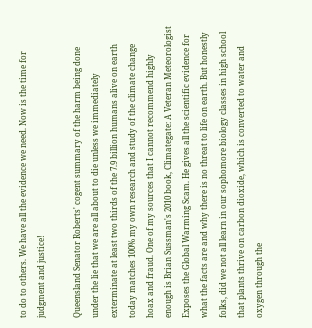to do to others. We have all the evidence we need. Now is the time for judgment and justice!

Queensland Senator Roberts' cogent summary of the harm being done under the lie that we are all about to die unless we immediately exterminate at least two thirds of the 7.9 billion humans alive on earth today matches 100% my own research and study of the climate change hoax and fraud. One of my sources that I cannot recommend highly enough is Brian Sussman's 2010 book, Climategate: A Veteran Meteorologist Exposes the Global Warming Scam. He gives all the scientific evidence for what the facts are and why there is no threat to life on earth. But honestly folks, did we not all learn in our sophomore biology classes in high school that plants thrive on carbon dioxide, which is converted to water and oxygen through the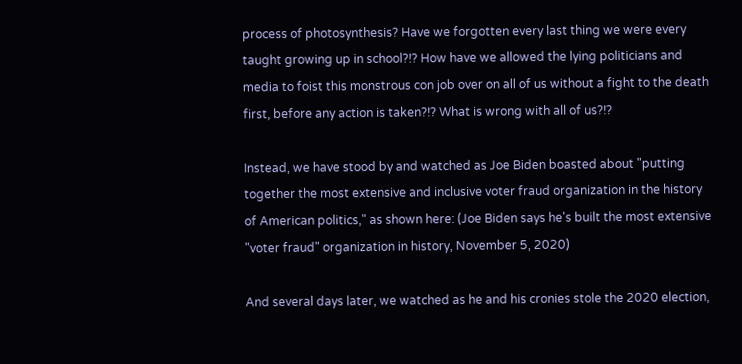process of photosynthesis? Have we forgotten every last thing we were every taught growing up in school?!? How have we allowed the lying politicians and media to foist this monstrous con job over on all of us without a fight to the death first, before any action is taken?!? What is wrong with all of us?!?

Instead, we have stood by and watched as Joe Biden boasted about "putting together the most extensive and inclusive voter fraud organization in the history of American politics," as shown here: (Joe Biden says he's built the most extensive "voter fraud" organization in history, November 5, 2020)

And several days later, we watched as he and his cronies stole the 2020 election,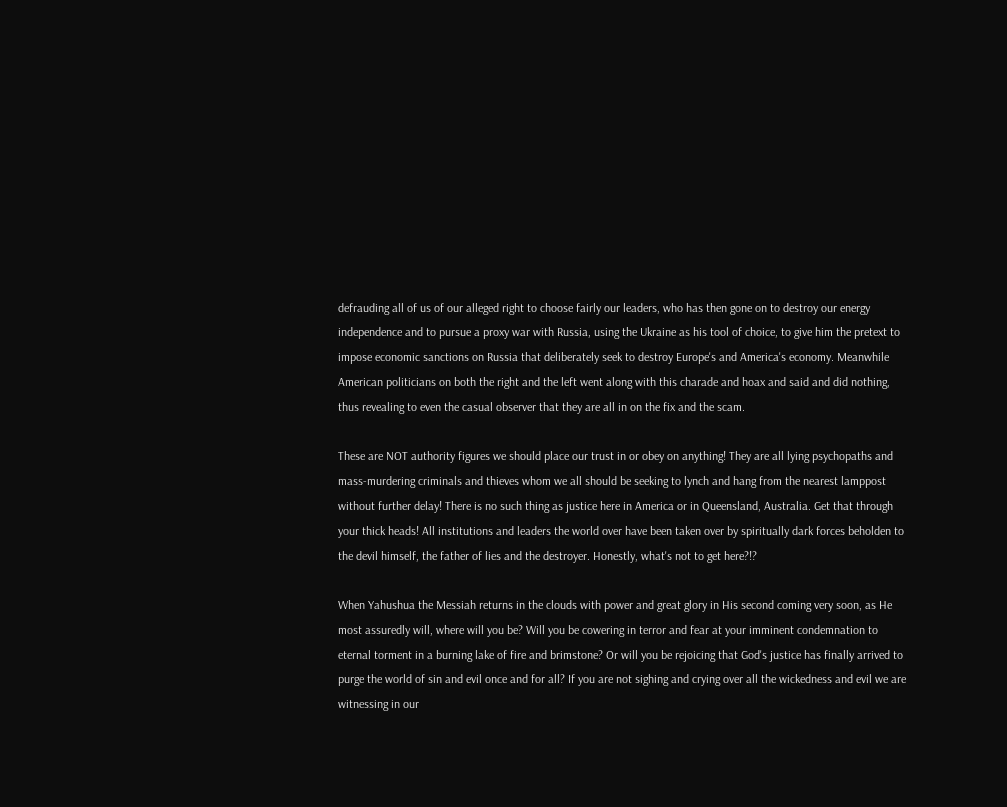defrauding all of us of our alleged right to choose fairly our leaders, who has then gone on to destroy our energy independence and to pursue a proxy war with Russia, using the Ukraine as his tool of choice, to give him the pretext to impose economic sanctions on Russia that deliberately seek to destroy Europe's and America's economy. Meanwhile American politicians on both the right and the left went along with this charade and hoax and said and did nothing, thus revealing to even the casual observer that they are all in on the fix and the scam.

These are NOT authority figures we should place our trust in or obey on anything! They are all lying psychopaths and mass-murdering criminals and thieves whom we all should be seeking to lynch and hang from the nearest lamppost without further delay! There is no such thing as justice here in America or in Queensland, Australia. Get that through your thick heads! All institutions and leaders the world over have been taken over by spiritually dark forces beholden to the devil himself, the father of lies and the destroyer. Honestly, what's not to get here?!?

When Yahushua the Messiah returns in the clouds with power and great glory in His second coming very soon, as He most assuredly will, where will you be? Will you be cowering in terror and fear at your imminent condemnation to eternal torment in a burning lake of fire and brimstone? Or will you be rejoicing that God's justice has finally arrived to purge the world of sin and evil once and for all? If you are not sighing and crying over all the wickedness and evil we are witnessing in our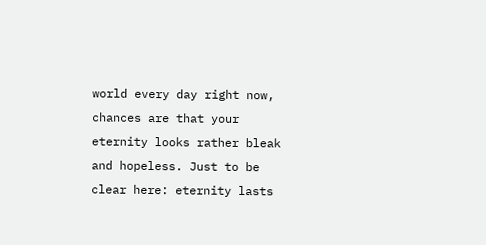world every day right now, chances are that your eternity looks rather bleak and hopeless. Just to be clear here: eternity lasts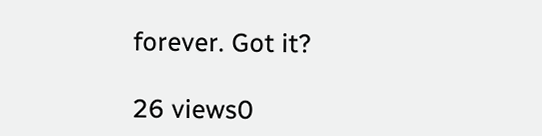forever. Got it?

26 views0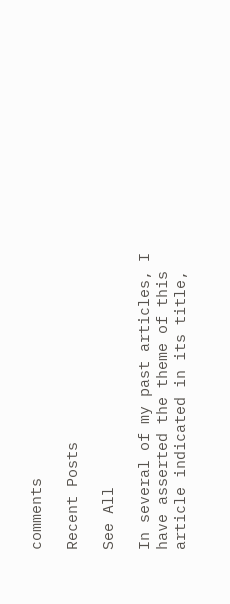comments

Recent Posts

See All

In several of my past articles, I have asserted the theme of this article indicated in its title,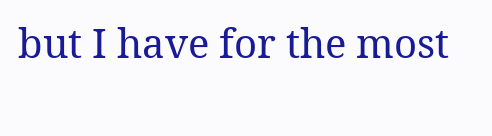but I have for the most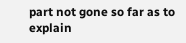part not gone so far as to explain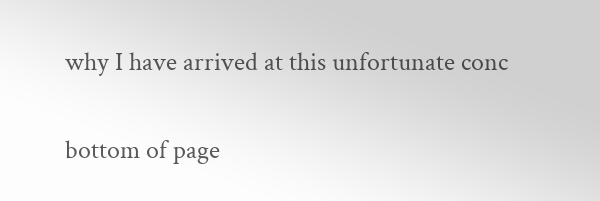why I have arrived at this unfortunate conc

bottom of page